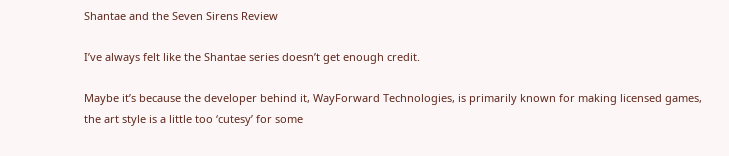Shantae and the Seven Sirens Review

I’ve always felt like the Shantae series doesn’t get enough credit.

Maybe it’s because the developer behind it, WayForward Technologies, is primarily known for making licensed games, the art style is a little too ‘cutesy’ for some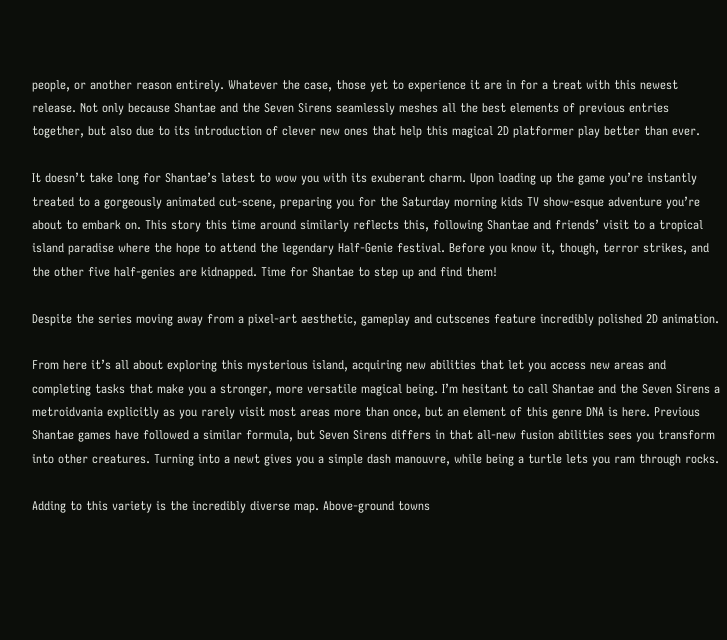people, or another reason entirely. Whatever the case, those yet to experience it are in for a treat with this newest release. Not only because Shantae and the Seven Sirens seamlessly meshes all the best elements of previous entries together, but also due to its introduction of clever new ones that help this magical 2D platformer play better than ever.

It doesn’t take long for Shantae’s latest to wow you with its exuberant charm. Upon loading up the game you’re instantly treated to a gorgeously animated cut-scene, preparing you for the Saturday morning kids TV show-esque adventure you’re about to embark on. This story this time around similarly reflects this, following Shantae and friends’ visit to a tropical island paradise where the hope to attend the legendary Half-Genie festival. Before you know it, though, terror strikes, and the other five half-genies are kidnapped. Time for Shantae to step up and find them!

Despite the series moving away from a pixel-art aesthetic, gameplay and cutscenes feature incredibly polished 2D animation.

From here it’s all about exploring this mysterious island, acquiring new abilities that let you access new areas and completing tasks that make you a stronger, more versatile magical being. I’m hesitant to call Shantae and the Seven Sirens a metroidvania explicitly as you rarely visit most areas more than once, but an element of this genre DNA is here. Previous Shantae games have followed a similar formula, but Seven Sirens differs in that all-new fusion abilities sees you transform into other creatures. Turning into a newt gives you a simple dash manouvre, while being a turtle lets you ram through rocks.

Adding to this variety is the incredibly diverse map. Above-ground towns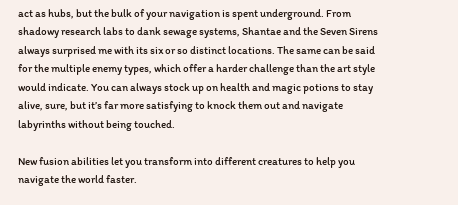act as hubs, but the bulk of your navigation is spent underground. From shadowy research labs to dank sewage systems, Shantae and the Seven Sirens always surprised me with its six or so distinct locations. The same can be said for the multiple enemy types, which offer a harder challenge than the art style would indicate. You can always stock up on health and magic potions to stay alive, sure, but it’s far more satisfying to knock them out and navigate labyrinths without being touched.

New fusion abilities let you transform into different creatures to help you navigate the world faster.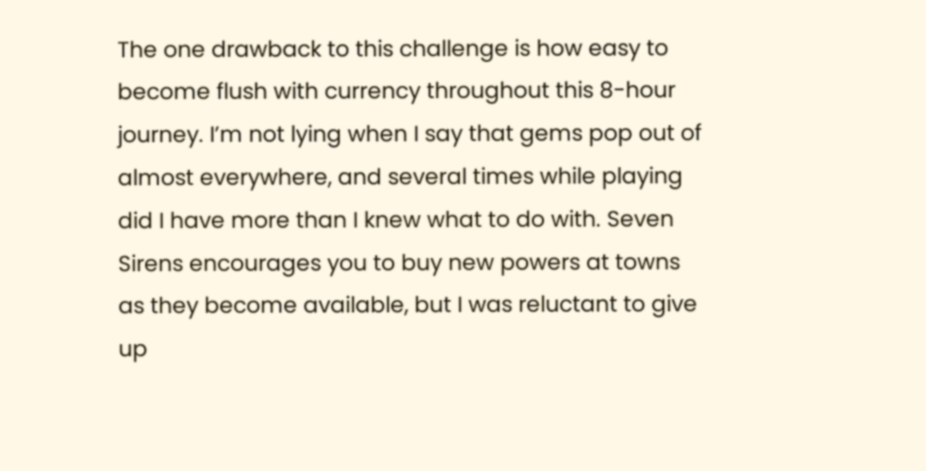The one drawback to this challenge is how easy to become flush with currency throughout this 8-hour journey. I’m not lying when I say that gems pop out of almost everywhere, and several times while playing did I have more than I knew what to do with. Seven Sirens encourages you to buy new powers at towns as they become available, but I was reluctant to give up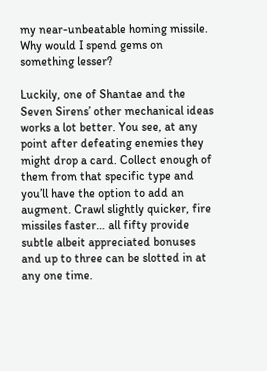my near-unbeatable homing missile. Why would I spend gems on something lesser?

Luckily, one of Shantae and the Seven Sirens’ other mechanical ideas works a lot better. You see, at any point after defeating enemies they might drop a card. Collect enough of them from that specific type and you’ll have the option to add an augment. Crawl slightly quicker, fire missiles faster… all fifty provide subtle albeit appreciated bonuses and up to three can be slotted in at any one time.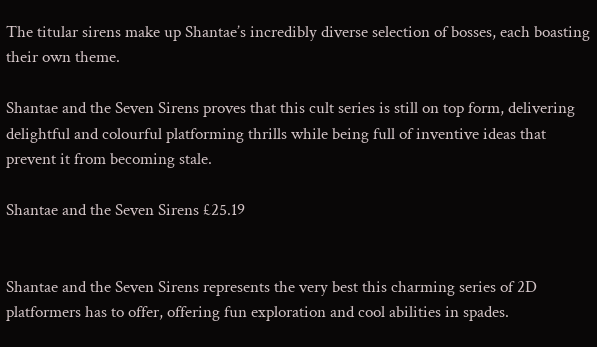The titular sirens make up Shantae’s incredibly diverse selection of bosses, each boasting their own theme.

Shantae and the Seven Sirens proves that this cult series is still on top form, delivering delightful and colourful platforming thrills while being full of inventive ideas that prevent it from becoming stale.

Shantae and the Seven Sirens £25.19


Shantae and the Seven Sirens represents the very best this charming series of 2D platformers has to offer, offering fun exploration and cool abilities in spades.